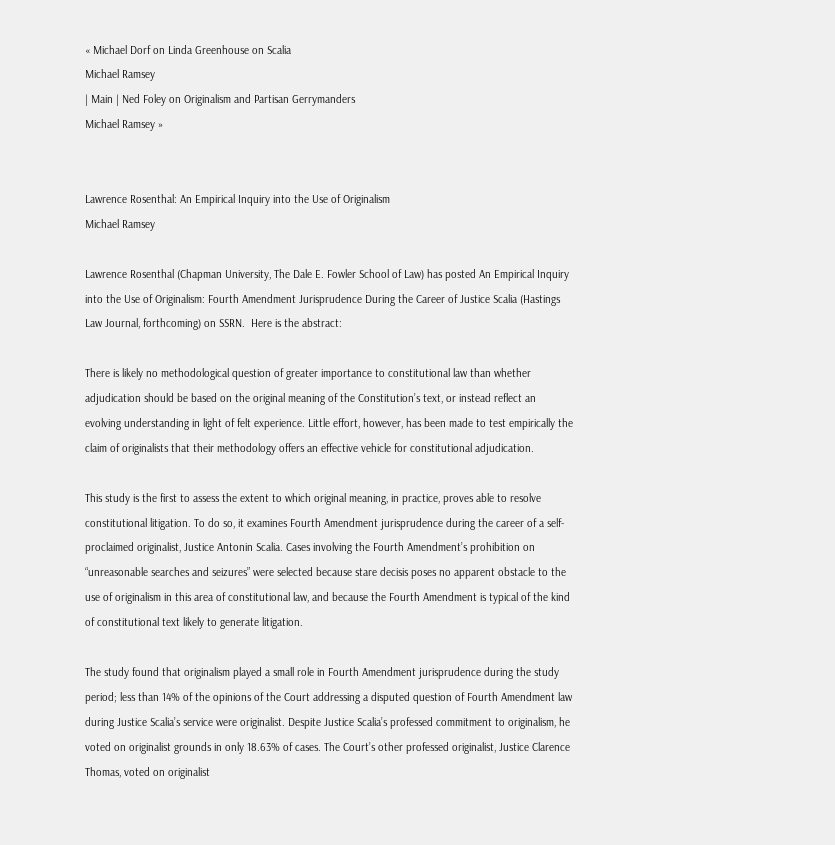« Michael Dorf on Linda Greenhouse on Scalia
Michael Ramsey
| Main | Ned Foley on Originalism and Partisan Gerrymanders
Michael Ramsey »


Lawrence Rosenthal: An Empirical Inquiry into the Use of Originalism
Michael Ramsey

Lawrence Rosenthal (Chapman University, The Dale E. Fowler School of Law) has posted An Empirical Inquiry into the Use of Originalism: Fourth Amendment Jurisprudence During the Career of Justice Scalia (Hastings Law Journal, forthcoming) on SSRN.  Here is the abstract:

There is likely no methodological question of greater importance to constitutional law than whether adjudication should be based on the original meaning of the Constitution’s text, or instead reflect an evolving understanding in light of felt experience. Little effort, however, has been made to test empirically the claim of originalists that their methodology offers an effective vehicle for constitutional adjudication.

This study is the first to assess the extent to which original meaning, in practice, proves able to resolve constitutional litigation. To do so, it examines Fourth Amendment jurisprudence during the career of a self-proclaimed originalist, Justice Antonin Scalia. Cases involving the Fourth Amendment’s prohibition on “unreasonable searches and seizures” were selected because stare decisis poses no apparent obstacle to the use of originalism in this area of constitutional law, and because the Fourth Amendment is typical of the kind of constitutional text likely to generate litigation.

The study found that originalism played a small role in Fourth Amendment jurisprudence during the study period; less than 14% of the opinions of the Court addressing a disputed question of Fourth Amendment law during Justice Scalia’s service were originalist. Despite Justice Scalia’s professed commitment to originalism, he voted on originalist grounds in only 18.63% of cases. The Court’s other professed originalist, Justice Clarence Thomas, voted on originalist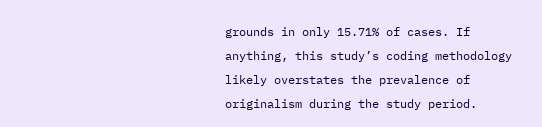grounds in only 15.71% of cases. If anything, this study’s coding methodology likely overstates the prevalence of originalism during the study period.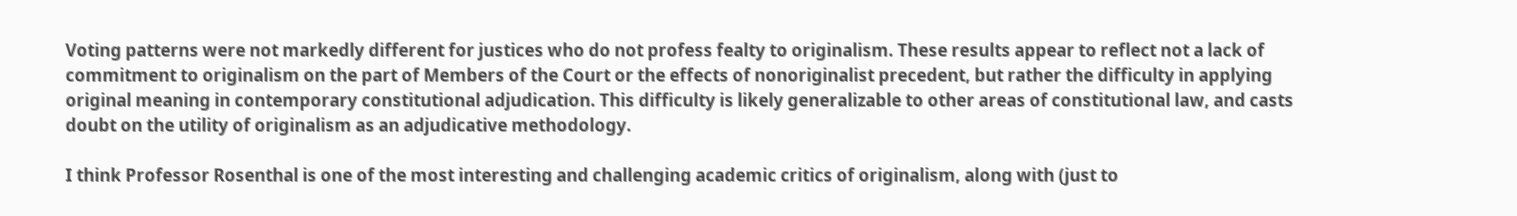Voting patterns were not markedly different for justices who do not profess fealty to originalism. These results appear to reflect not a lack of commitment to originalism on the part of Members of the Court or the effects of nonoriginalist precedent, but rather the difficulty in applying original meaning in contemporary constitutional adjudication. This difficulty is likely generalizable to other areas of constitutional law, and casts doubt on the utility of originalism as an adjudicative methodology.

I think Professor Rosenthal is one of the most interesting and challenging academic critics of originalism, along with (just to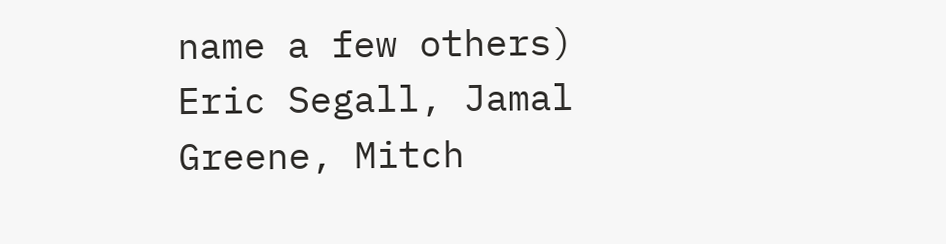name a few others) Eric Segall, Jamal Greene, Mitch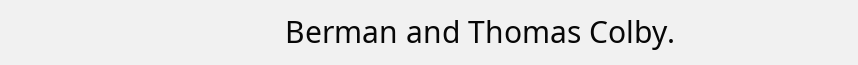Berman and Thomas Colby.